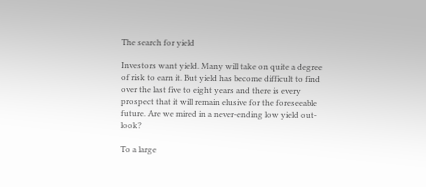The search for yield

Investors want yield. Many will take on quite a degree of risk to earn it. But yield has become difficult to find over the last five to eight years and there is every prospect that it will remain elusive for the foreseeable future. Are we mired in a never-ending low yield out-look?

To a large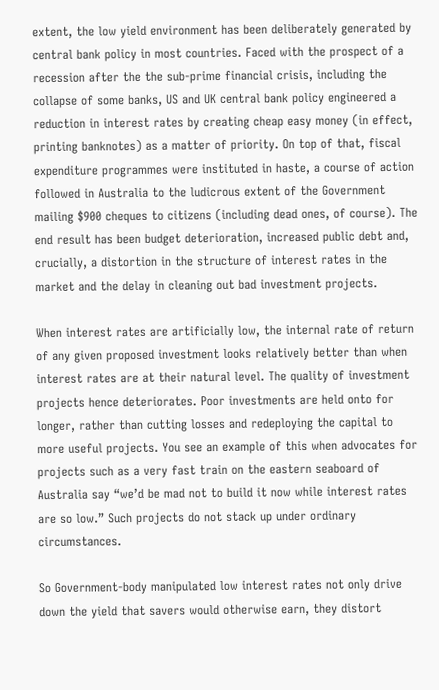extent, the low yield environment has been deliberately generated by central bank policy in most countries. Faced with the prospect of a recession after the the sub-prime financial crisis, including the collapse of some banks, US and UK central bank policy engineered a reduction in interest rates by creating cheap easy money (in effect, printing banknotes) as a matter of priority. On top of that, fiscal expenditure programmes were instituted in haste, a course of action followed in Australia to the ludicrous extent of the Government mailing $900 cheques to citizens (including dead ones, of course). The end result has been budget deterioration, increased public debt and, crucially, a distortion in the structure of interest rates in the market and the delay in cleaning out bad investment projects.

When interest rates are artificially low, the internal rate of return of any given proposed investment looks relatively better than when interest rates are at their natural level. The quality of investment projects hence deteriorates. Poor investments are held onto for longer, rather than cutting losses and redeploying the capital to more useful projects. You see an example of this when advocates for projects such as a very fast train on the eastern seaboard of Australia say “we’d be mad not to build it now while interest rates are so low.” Such projects do not stack up under ordinary circumstances.

So Government-body manipulated low interest rates not only drive down the yield that savers would otherwise earn, they distort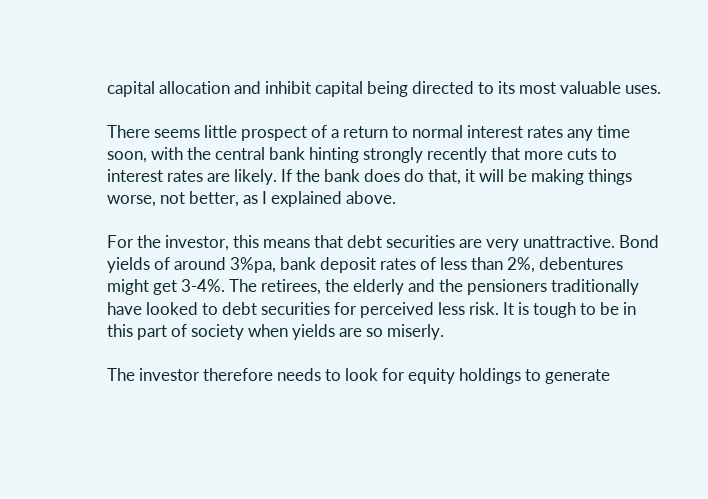capital allocation and inhibit capital being directed to its most valuable uses.

There seems little prospect of a return to normal interest rates any time soon, with the central bank hinting strongly recently that more cuts to interest rates are likely. If the bank does do that, it will be making things worse, not better, as I explained above.

For the investor, this means that debt securities are very unattractive. Bond yields of around 3%pa, bank deposit rates of less than 2%, debentures might get 3-4%. The retirees, the elderly and the pensioners traditionally have looked to debt securities for perceived less risk. It is tough to be in this part of society when yields are so miserly.

The investor therefore needs to look for equity holdings to generate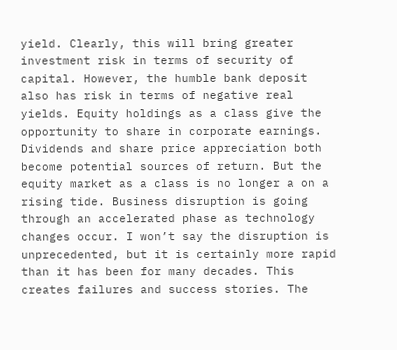yield. Clearly, this will bring greater investment risk in terms of security of capital. However, the humble bank deposit also has risk in terms of negative real yields. Equity holdings as a class give the opportunity to share in corporate earnings. Dividends and share price appreciation both become potential sources of return. But the equity market as a class is no longer a on a rising tide. Business disruption is going through an accelerated phase as technology changes occur. I won’t say the disruption is unprecedented, but it is certainly more rapid than it has been for many decades. This creates failures and success stories. The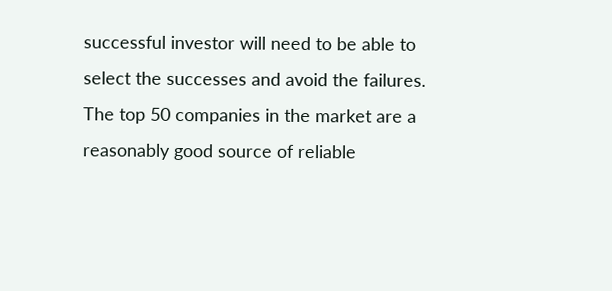successful investor will need to be able to select the successes and avoid the failures. The top 50 companies in the market are a reasonably good source of reliable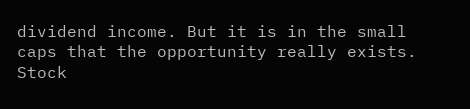dividend income. But it is in the small caps that the opportunity really exists. Stock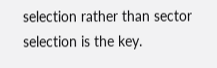selection rather than sector selection is the key.